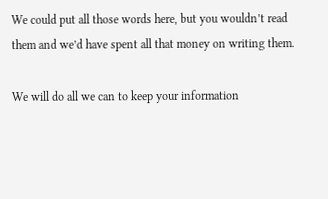We could put all those words here, but you wouldn’t read them and we’d have spent all that money on writing them.

We will do all we can to keep your information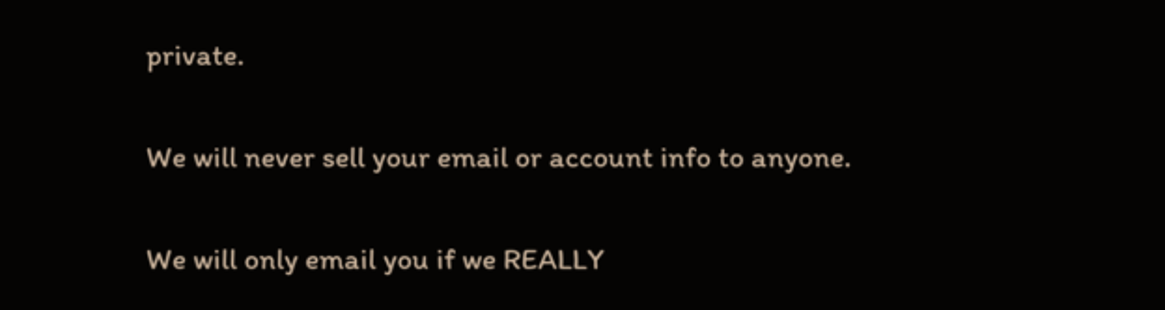private.

We will never sell your email or account info to anyone.

We will only email you if we REALLY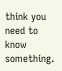think you need to know something.